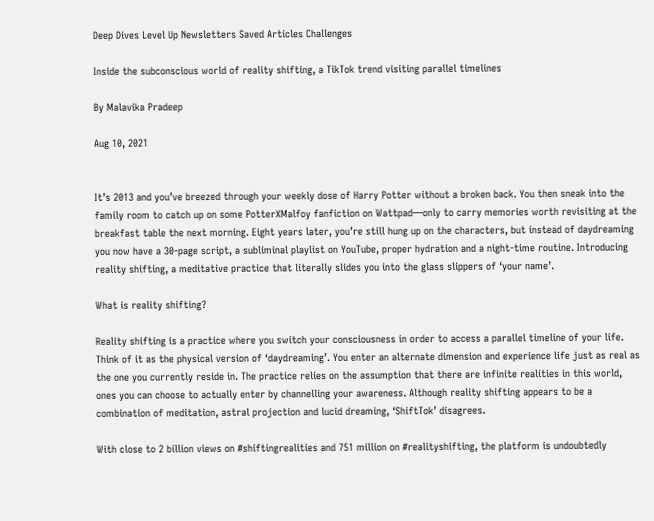Deep Dives Level Up Newsletters Saved Articles Challenges

Inside the subconscious world of reality shifting, a TikTok trend visiting parallel timelines

By Malavika Pradeep

Aug 10, 2021


It’s 2013 and you’ve breezed through your weekly dose of Harry Potter without a broken back. You then sneak into the family room to catch up on some PotterXMalfoy fanfiction on Wattpad—only to carry memories worth revisiting at the breakfast table the next morning. Eight years later, you’re still hung up on the characters, but instead of daydreaming you now have a 30-page script, a subliminal playlist on YouTube, proper hydration and a night-time routine. Introducing reality shifting, a meditative practice that literally slides you into the glass slippers of ‘your name’.

What is reality shifting?

Reality shifting is a practice where you switch your consciousness in order to access a parallel timeline of your life. Think of it as the physical version of ‘daydreaming’. You enter an alternate dimension and experience life just as real as the one you currently reside in. The practice relies on the assumption that there are infinite realities in this world, ones you can choose to actually enter by channelling your awareness. Although reality shifting appears to be a combination of meditation, astral projection and lucid dreaming, ‘ShiftTok’ disagrees.

With close to 2 billion views on #shiftingrealities and 751 million on #realityshifting, the platform is undoubtedly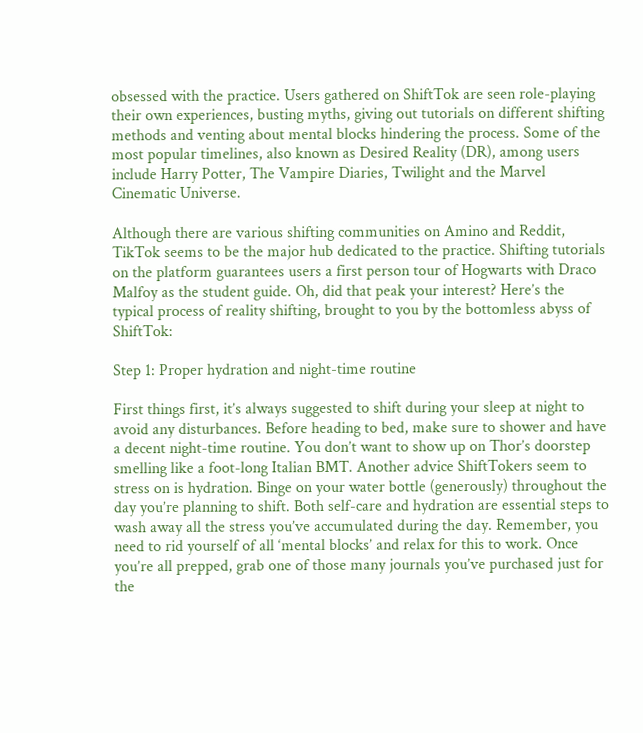obsessed with the practice. Users gathered on ShiftTok are seen role-playing their own experiences, busting myths, giving out tutorials on different shifting methods and venting about mental blocks hindering the process. Some of the most popular timelines, also known as Desired Reality (DR), among users include Harry Potter, The Vampire Diaries, Twilight and the Marvel Cinematic Universe.

Although there are various shifting communities on Amino and Reddit, TikTok seems to be the major hub dedicated to the practice. Shifting tutorials on the platform guarantees users a first person tour of Hogwarts with Draco Malfoy as the student guide. Oh, did that peak your interest? Here’s the typical process of reality shifting, brought to you by the bottomless abyss of ShiftTok:

Step 1: Proper hydration and night-time routine

First things first, it’s always suggested to shift during your sleep at night to avoid any disturbances. Before heading to bed, make sure to shower and have a decent night-time routine. You don’t want to show up on Thor’s doorstep smelling like a foot-long Italian BMT. Another advice ShiftTokers seem to stress on is hydration. Binge on your water bottle (generously) throughout the day you’re planning to shift. Both self-care and hydration are essential steps to wash away all the stress you’ve accumulated during the day. Remember, you need to rid yourself of all ‘mental blocks’ and relax for this to work. Once you’re all prepped, grab one of those many journals you’ve purchased just for the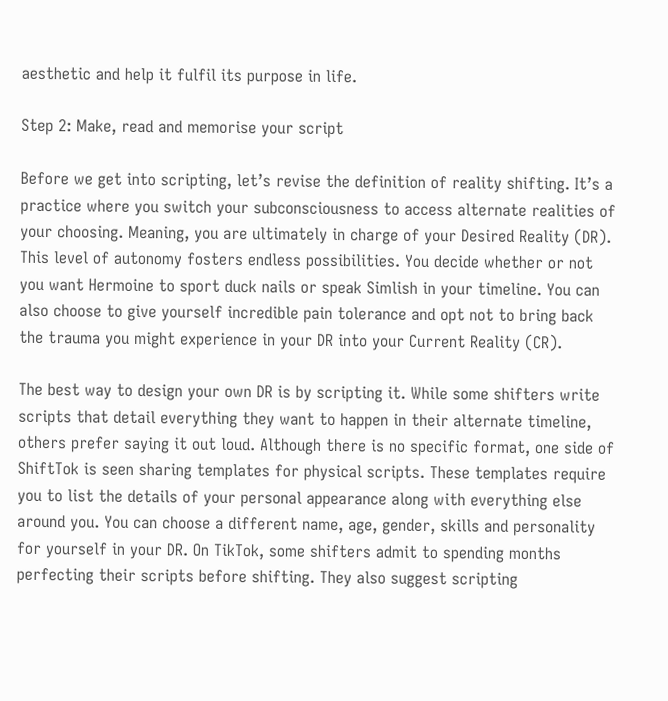aesthetic and help it fulfil its purpose in life.

Step 2: Make, read and memorise your script

Before we get into scripting, let’s revise the definition of reality shifting. It’s a practice where you switch your subconsciousness to access alternate realities of your choosing. Meaning, you are ultimately in charge of your Desired Reality (DR). This level of autonomy fosters endless possibilities. You decide whether or not you want Hermoine to sport duck nails or speak Simlish in your timeline. You can also choose to give yourself incredible pain tolerance and opt not to bring back the trauma you might experience in your DR into your Current Reality (CR).

The best way to design your own DR is by scripting it. While some shifters write scripts that detail everything they want to happen in their alternate timeline, others prefer saying it out loud. Although there is no specific format, one side of ShiftTok is seen sharing templates for physical scripts. These templates require you to list the details of your personal appearance along with everything else around you. You can choose a different name, age, gender, skills and personality for yourself in your DR. On TikTok, some shifters admit to spending months perfecting their scripts before shifting. They also suggest scripting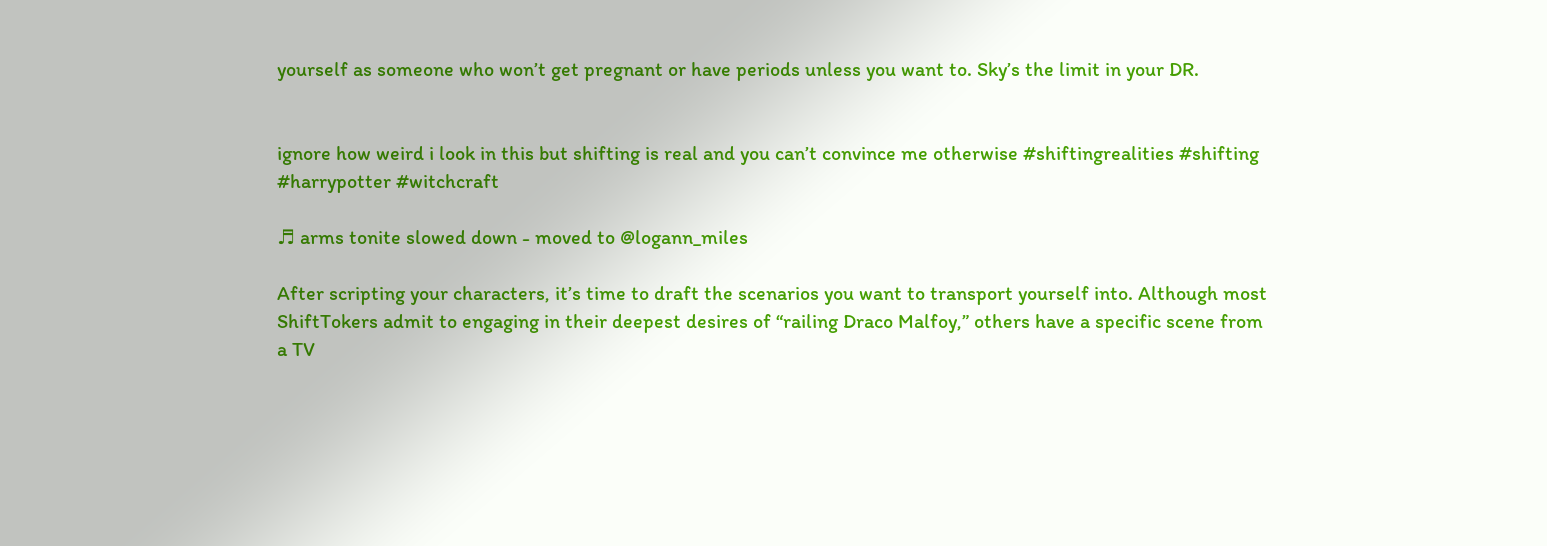yourself as someone who won’t get pregnant or have periods unless you want to. Sky’s the limit in your DR.


ignore how weird i look in this but shifting is real and you can’t convince me otherwise #shiftingrealities #shifting #harrypotter #witchcraft

♬ arms tonite slowed down - moved to @logann_miles

After scripting your characters, it’s time to draft the scenarios you want to transport yourself into. Although most ShiftTokers admit to engaging in their deepest desires of “railing Draco Malfoy,” others have a specific scene from a TV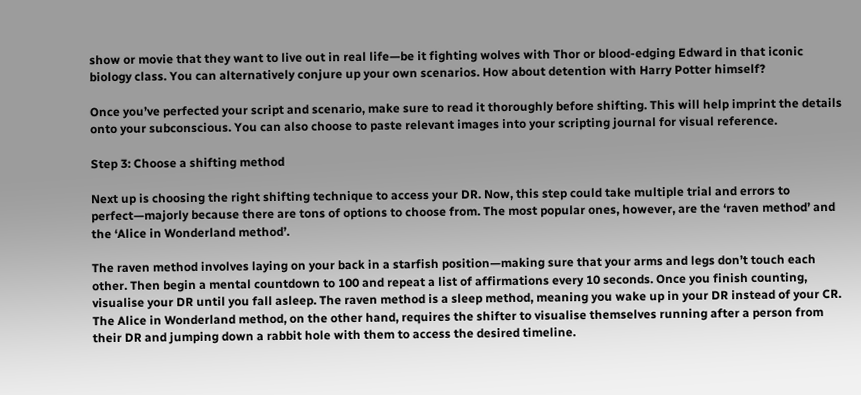show or movie that they want to live out in real life—be it fighting wolves with Thor or blood-edging Edward in that iconic biology class. You can alternatively conjure up your own scenarios. How about detention with Harry Potter himself?

Once you’ve perfected your script and scenario, make sure to read it thoroughly before shifting. This will help imprint the details onto your subconscious. You can also choose to paste relevant images into your scripting journal for visual reference.

Step 3: Choose a shifting method

Next up is choosing the right shifting technique to access your DR. Now, this step could take multiple trial and errors to perfect—majorly because there are tons of options to choose from. The most popular ones, however, are the ‘raven method’ and the ‘Alice in Wonderland method’.

The raven method involves laying on your back in a starfish position—making sure that your arms and legs don’t touch each other. Then begin a mental countdown to 100 and repeat a list of affirmations every 10 seconds. Once you finish counting, visualise your DR until you fall asleep. The raven method is a sleep method, meaning you wake up in your DR instead of your CR. The Alice in Wonderland method, on the other hand, requires the shifter to visualise themselves running after a person from their DR and jumping down a rabbit hole with them to access the desired timeline.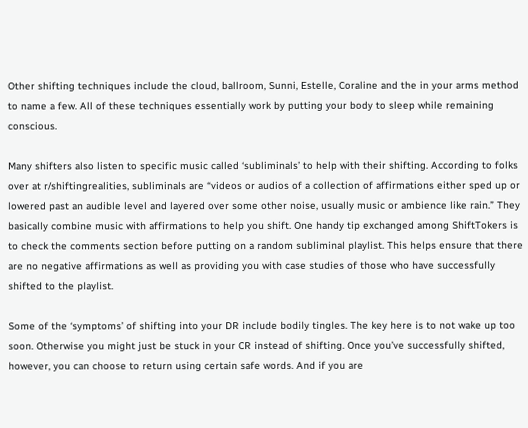Other shifting techniques include the cloud, ballroom, Sunni, Estelle, Coraline and the in your arms method to name a few. All of these techniques essentially work by putting your body to sleep while remaining conscious.

Many shifters also listen to specific music called ‘subliminals’ to help with their shifting. According to folks over at r/shiftingrealities, subliminals are “videos or audios of a collection of affirmations either sped up or lowered past an audible level and layered over some other noise, usually music or ambience like rain.” They basically combine music with affirmations to help you shift. One handy tip exchanged among ShiftTokers is to check the comments section before putting on a random subliminal playlist. This helps ensure that there are no negative affirmations as well as providing you with case studies of those who have successfully shifted to the playlist.

Some of the ‘symptoms’ of shifting into your DR include bodily tingles. The key here is to not wake up too soon. Otherwise you might just be stuck in your CR instead of shifting. Once you’ve successfully shifted, however, you can choose to return using certain safe words. And if you are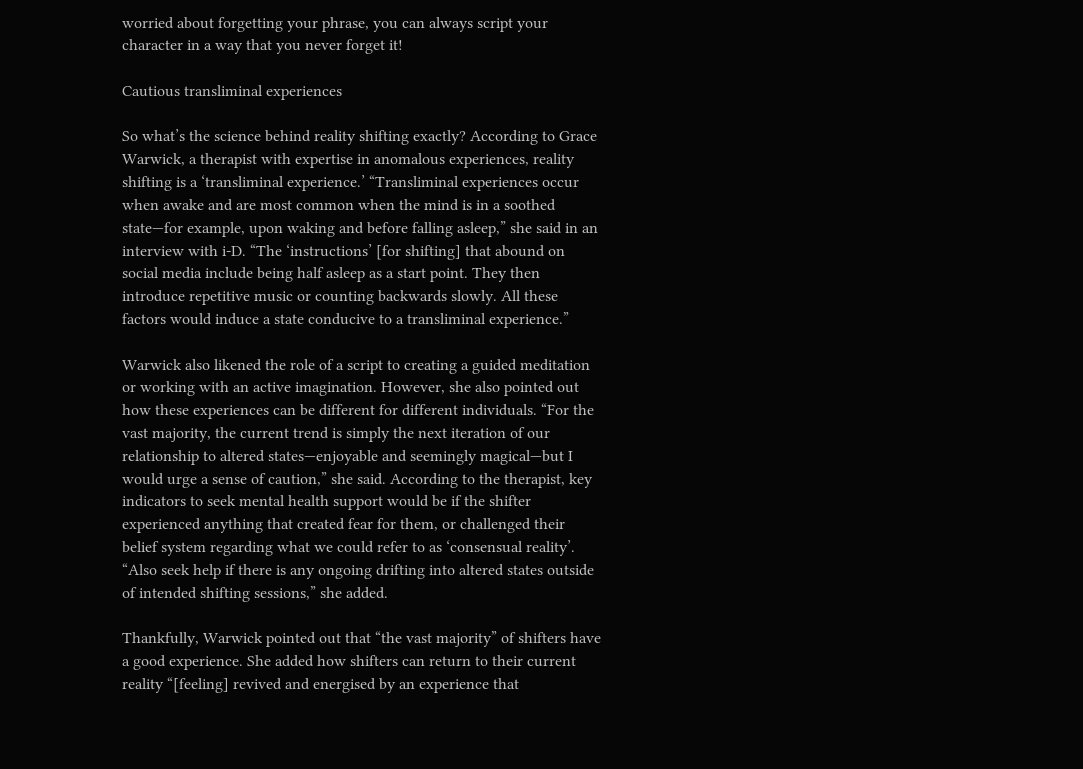worried about forgetting your phrase, you can always script your character in a way that you never forget it!

Cautious transliminal experiences

So what’s the science behind reality shifting exactly? According to Grace Warwick, a therapist with expertise in anomalous experiences, reality shifting is a ‘transliminal experience.’ “Transliminal experiences occur when awake and are most common when the mind is in a soothed state—for example, upon waking and before falling asleep,” she said in an interview with i-D. “The ‘instructions’ [for shifting] that abound on social media include being half asleep as a start point. They then introduce repetitive music or counting backwards slowly. All these factors would induce a state conducive to a transliminal experience.”

Warwick also likened the role of a script to creating a guided meditation or working with an active imagination. However, she also pointed out how these experiences can be different for different individuals. “For the vast majority, the current trend is simply the next iteration of our relationship to altered states—enjoyable and seemingly magical—but I would urge a sense of caution,” she said. According to the therapist, key indicators to seek mental health support would be if the shifter experienced anything that created fear for them, or challenged their belief system regarding what we could refer to as ‘consensual reality’. “Also seek help if there is any ongoing drifting into altered states outside of intended shifting sessions,” she added.

Thankfully, Warwick pointed out that “the vast majority” of shifters have a good experience. She added how shifters can return to their current reality “[feeling] revived and energised by an experience that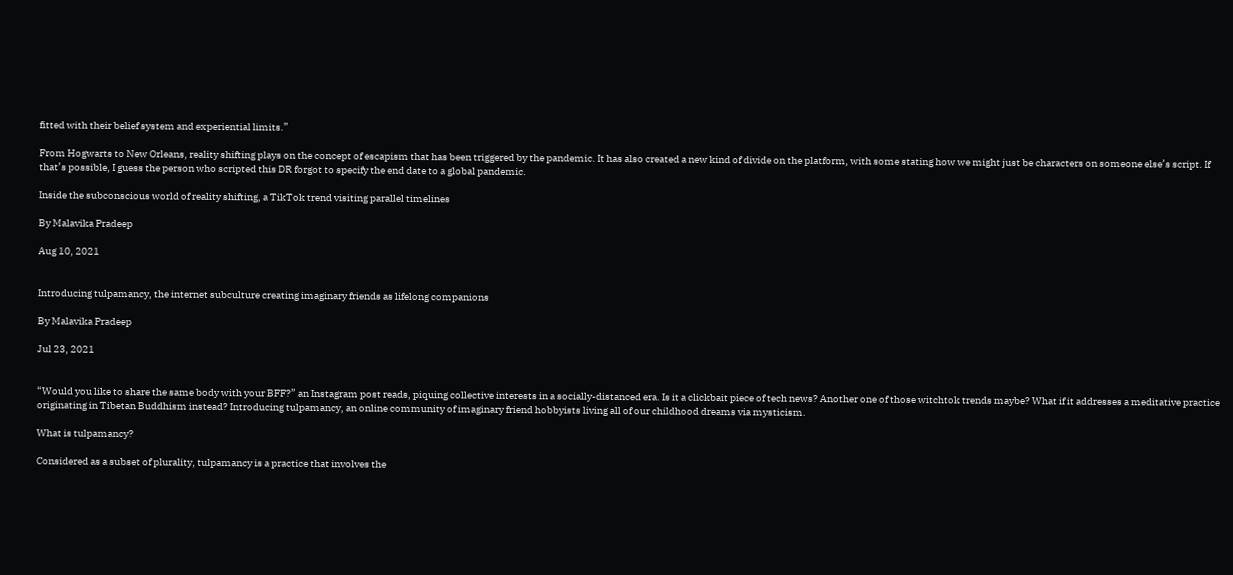fitted with their belief system and experiential limits.”

From Hogwarts to New Orleans, reality shifting plays on the concept of escapism that has been triggered by the pandemic. It has also created a new kind of divide on the platform, with some stating how we might just be characters on someone else’s script. If that’s possible, I guess the person who scripted this DR forgot to specify the end date to a global pandemic.

Inside the subconscious world of reality shifting, a TikTok trend visiting parallel timelines

By Malavika Pradeep

Aug 10, 2021


Introducing tulpamancy, the internet subculture creating imaginary friends as lifelong companions

By Malavika Pradeep

Jul 23, 2021


“Would you like to share the same body with your BFF?” an Instagram post reads, piquing collective interests in a socially-distanced era. Is it a clickbait piece of tech news? Another one of those witchtok trends maybe? What if it addresses a meditative practice originating in Tibetan Buddhism instead? Introducing tulpamancy, an online community of imaginary friend hobbyists living all of our childhood dreams via mysticism.

What is tulpamancy?

Considered as a subset of plurality, tulpamancy is a practice that involves the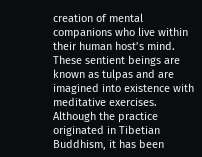creation of mental companions who live within their human host’s mind. These sentient beings are known as tulpas and are imagined into existence with meditative exercises. Although the practice originated in Tibetian Buddhism, it has been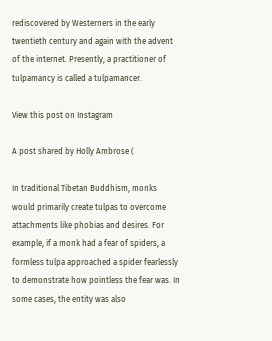rediscovered by Westerners in the early twentieth century and again with the advent of the internet. Presently, a practitioner of tulpamancy is called a tulpamancer.

View this post on Instagram

A post shared by Holly Ambrose (

In traditional Tibetan Buddhism, monks would primarily create tulpas to overcome attachments like phobias and desires. For example, if a monk had a fear of spiders, a formless tulpa approached a spider fearlessly to demonstrate how pointless the fear was. In some cases, the entity was also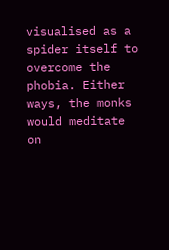visualised as a spider itself to overcome the phobia. Either ways, the monks would meditate on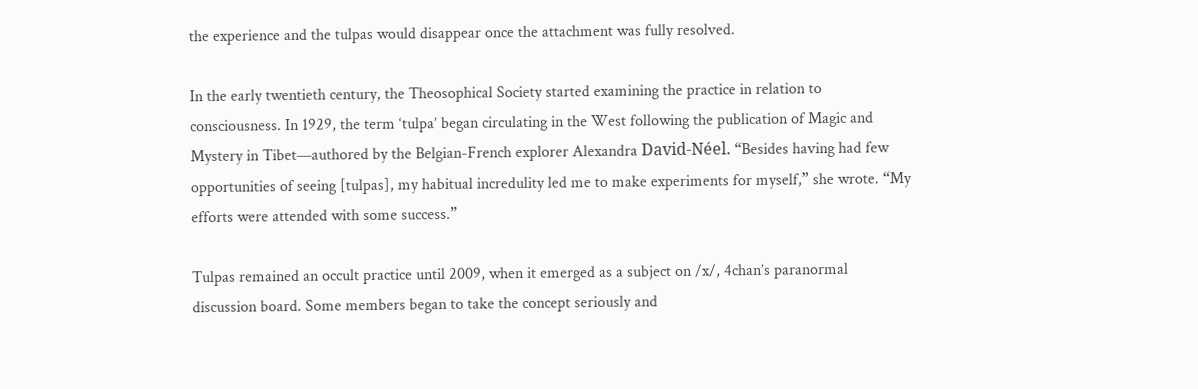the experience and the tulpas would disappear once the attachment was fully resolved.

In the early twentieth century, the Theosophical Society started examining the practice in relation to consciousness. In 1929, the term ‘tulpa’ began circulating in the West following the publication of Magic and Mystery in Tibet—authored by the Belgian-French explorer Alexandra David-Néel. “Besides having had few opportunities of seeing [tulpas], my habitual incredulity led me to make experiments for myself,” she wrote. “My efforts were attended with some success.”

Tulpas remained an occult practice until 2009, when it emerged as a subject on /x/, 4chan’s paranormal discussion board. Some members began to take the concept seriously and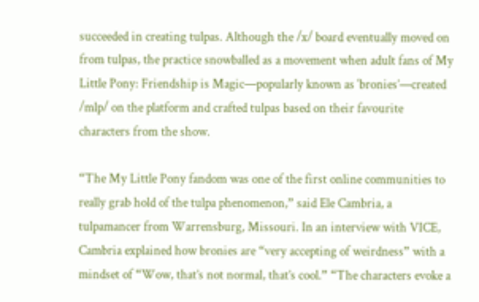succeeded in creating tulpas. Although the /x/ board eventually moved on from tulpas, the practice snowballed as a movement when adult fans of My Little Pony: Friendship is Magic—popularly known as ‘bronies’—created /mlp/ on the platform and crafted tulpas based on their favourite characters from the show.

“The My Little Pony fandom was one of the first online communities to really grab hold of the tulpa phenomenon,” said Ele Cambria, a tulpamancer from Warrensburg, Missouri. In an interview with VICE, Cambria explained how bronies are “very accepting of weirdness” with a mindset of “Wow, that’s not normal, that’s cool.” “The characters evoke a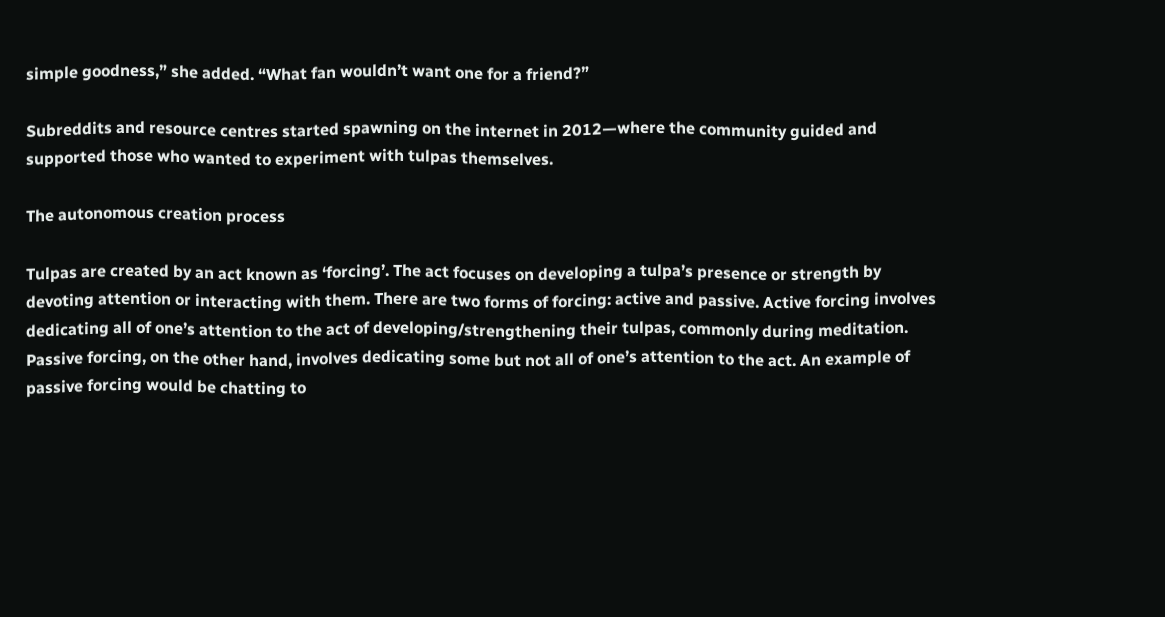simple goodness,” she added. “What fan wouldn’t want one for a friend?”

Subreddits and resource centres started spawning on the internet in 2012—where the community guided and supported those who wanted to experiment with tulpas themselves.

The autonomous creation process

Tulpas are created by an act known as ‘forcing’. The act focuses on developing a tulpa’s presence or strength by devoting attention or interacting with them. There are two forms of forcing: active and passive. Active forcing involves dedicating all of one’s attention to the act of developing/strengthening their tulpas, commonly during meditation. Passive forcing, on the other hand, involves dedicating some but not all of one’s attention to the act. An example of passive forcing would be chatting to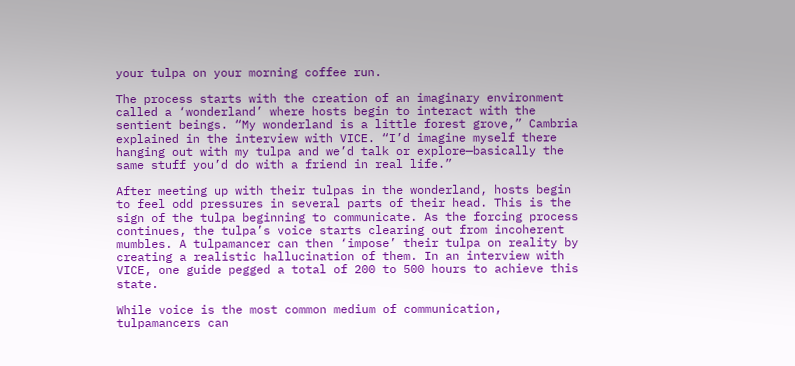your tulpa on your morning coffee run.

The process starts with the creation of an imaginary environment called a ‘wonderland’ where hosts begin to interact with the sentient beings. “My wonderland is a little forest grove,” Cambria explained in the interview with VICE. “I’d imagine myself there hanging out with my tulpa and we’d talk or explore—basically the same stuff you’d do with a friend in real life.”

After meeting up with their tulpas in the wonderland, hosts begin to feel odd pressures in several parts of their head. This is the sign of the tulpa beginning to communicate. As the forcing process continues, the tulpa’s voice starts clearing out from incoherent mumbles. A tulpamancer can then ‘impose’ their tulpa on reality by creating a realistic hallucination of them. In an interview with VICE, one guide pegged a total of 200 to 500 hours to achieve this state.

While voice is the most common medium of communication, tulpamancers can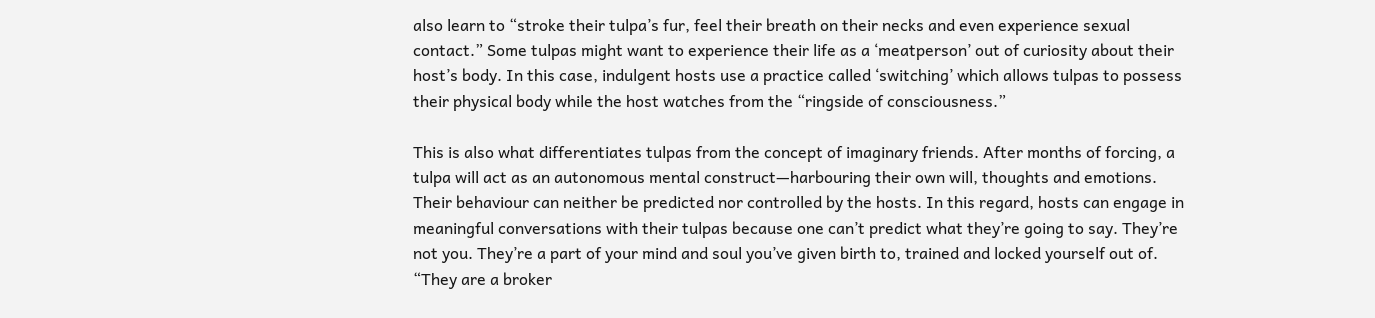also learn to “stroke their tulpa’s fur, feel their breath on their necks and even experience sexual contact.” Some tulpas might want to experience their life as a ‘meatperson’ out of curiosity about their host’s body. In this case, indulgent hosts use a practice called ‘switching’ which allows tulpas to possess their physical body while the host watches from the “ringside of consciousness.”

This is also what differentiates tulpas from the concept of imaginary friends. After months of forcing, a tulpa will act as an autonomous mental construct—harbouring their own will, thoughts and emotions. Their behaviour can neither be predicted nor controlled by the hosts. In this regard, hosts can engage in meaningful conversations with their tulpas because one can’t predict what they’re going to say. They’re not you. They’re a part of your mind and soul you’ve given birth to, trained and locked yourself out of. “They are a broker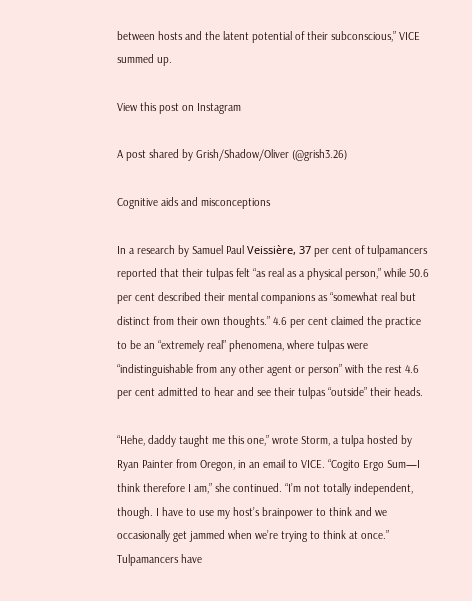between hosts and the latent potential of their subconscious,” VICE summed up.

View this post on Instagram

A post shared by Grish/Shadow/Oliver (@grish3.26)

Cognitive aids and misconceptions

In a research by Samuel Paul Veissière, 37 per cent of tulpamancers reported that their tulpas felt “as real as a physical person,” while 50.6 per cent described their mental companions as “somewhat real but distinct from their own thoughts.” 4.6 per cent claimed the practice to be an “extremely real” phenomena, where tulpas were “indistinguishable from any other agent or person” with the rest 4.6 per cent admitted to hear and see their tulpas “outside” their heads.

“Hehe, daddy taught me this one,” wrote Storm, a tulpa hosted by Ryan Painter from Oregon, in an email to VICE. “Cogito Ergo Sum—I think therefore I am,” she continued. “I’m not totally independent, though. I have to use my host’s brainpower to think and we occasionally get jammed when we’re trying to think at once.” Tulpamancers have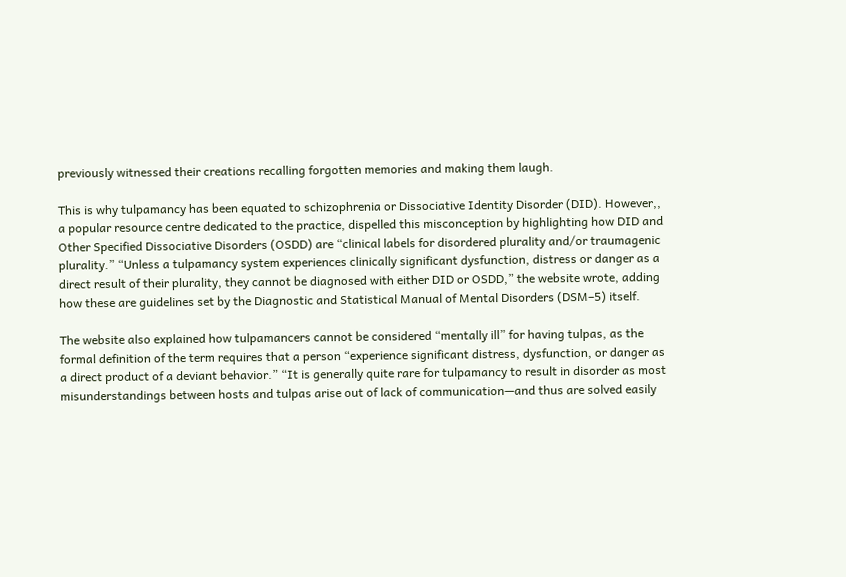previously witnessed their creations recalling forgotten memories and making them laugh.

This is why tulpamancy has been equated to schizophrenia or Dissociative Identity Disorder (DID). However,, a popular resource centre dedicated to the practice, dispelled this misconception by highlighting how DID and Other Specified Dissociative Disorders (OSDD) are “clinical labels for disordered plurality and/or traumagenic plurality.” “Unless a tulpamancy system experiences clinically significant dysfunction, distress or danger as a direct result of their plurality, they cannot be diagnosed with either DID or OSDD,” the website wrote, adding how these are guidelines set by the Diagnostic and Statistical Manual of Mental Disorders (DSM–5) itself.

The website also explained how tulpamancers cannot be considered “mentally ill” for having tulpas, as the formal definition of the term requires that a person “experience significant distress, dysfunction, or danger as a direct product of a deviant behavior.” “It is generally quite rare for tulpamancy to result in disorder as most misunderstandings between hosts and tulpas arise out of lack of communication—and thus are solved easily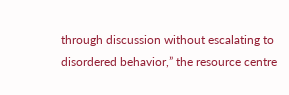through discussion without escalating to disordered behavior,” the resource centre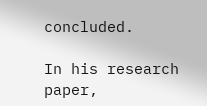concluded.

In his research paper,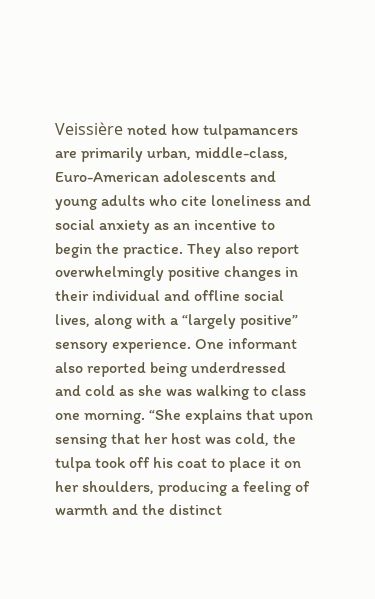Veissière noted how tulpamancers are primarily urban, middle-class, Euro-American adolescents and young adults who cite loneliness and social anxiety as an incentive to begin the practice. They also report overwhelmingly positive changes in their individual and offline social lives, along with a “largely positive” sensory experience. One informant also reported being underdressed and cold as she was walking to class one morning. “She explains that upon sensing that her host was cold, the tulpa took off his coat to place it on her shoulders, producing a feeling of warmth and the distinct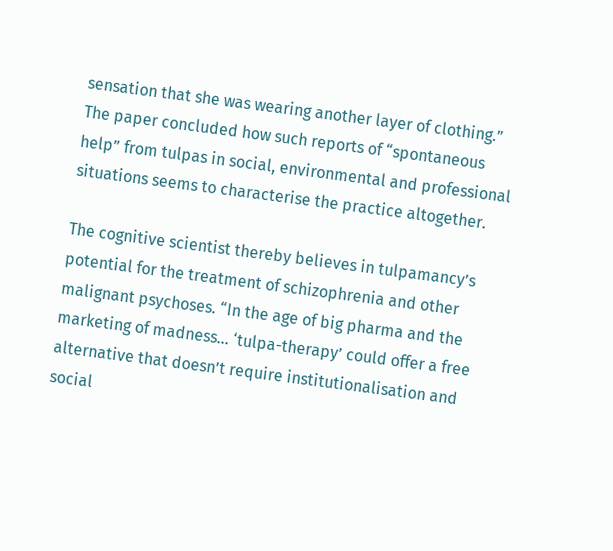sensation that she was wearing another layer of clothing.” The paper concluded how such reports of “spontaneous help” from tulpas in social, environmental and professional situations seems to characterise the practice altogether.

The cognitive scientist thereby believes in tulpamancy’s potential for the treatment of schizophrenia and other malignant psychoses. “In the age of big pharma and the marketing of madness… ‘tulpa-therapy’ could offer a free alternative that doesn’t require institutionalisation and social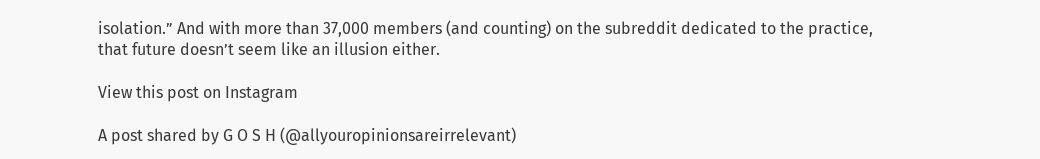isolation.” And with more than 37,000 members (and counting) on the subreddit dedicated to the practice, that future doesn’t seem like an illusion either.

View this post on Instagram

A post shared by G O S H (@allyouropinionsareirrelevant)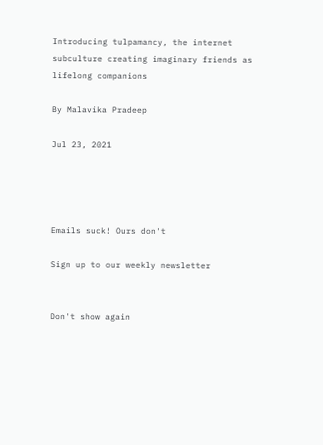Introducing tulpamancy, the internet subculture creating imaginary friends as lifelong companions

By Malavika Pradeep

Jul 23, 2021




Emails suck! Ours don't

Sign up to our weekly newsletter


Don't show again